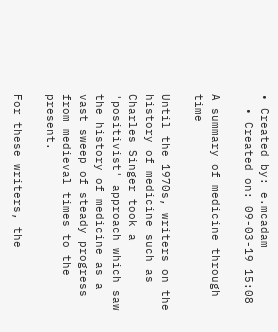• Created by: e.mcadam
  • Created on: 09-03-19 15:08

A summary of medicine through time

Until the 1970s, writers on the history of medicine such as Charles Singer took a 'positivist' approach which saw the history of medicine as a vast sweep of steady progress from medieval times to the present.

For these writers, the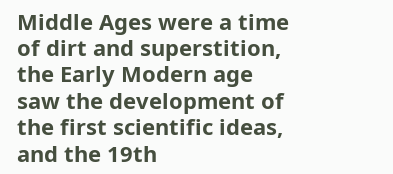Middle Ages were a time of dirt and superstition, the Early Modern age saw the development of the first scientific ideas, and the 19th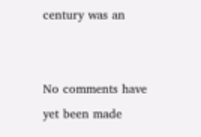century was an


No comments have yet been made